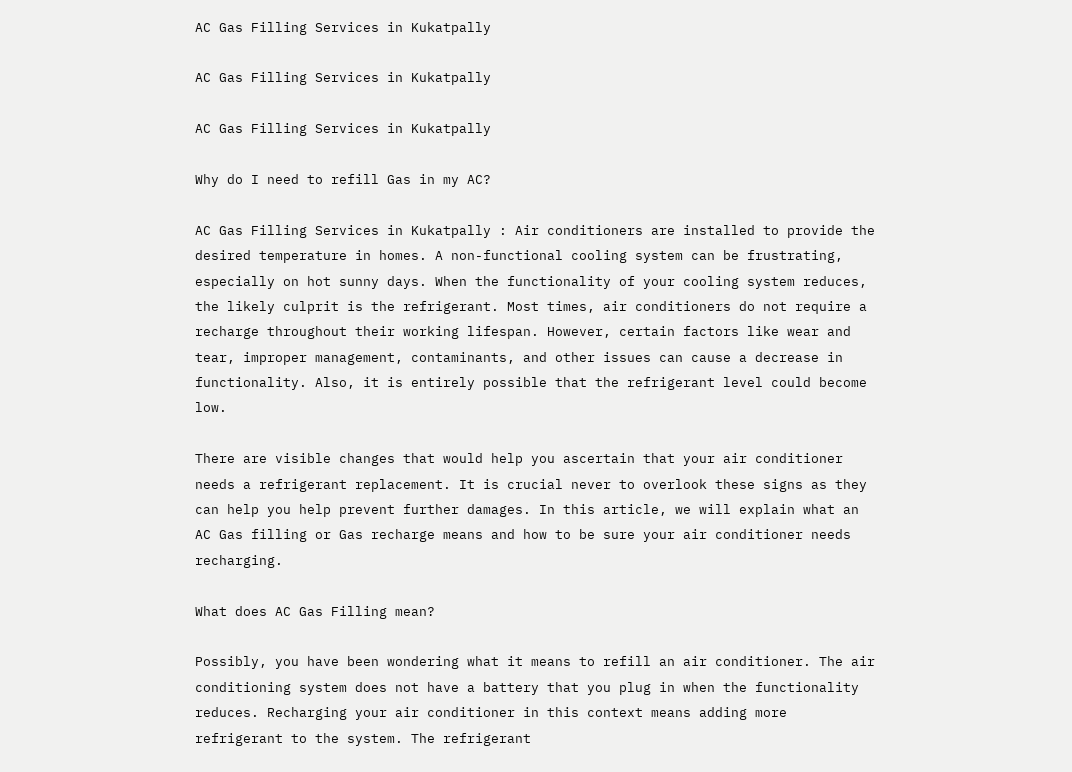AC Gas Filling Services in Kukatpally

AC Gas Filling Services in Kukatpally

AC Gas Filling Services in Kukatpally

Why do I need to refill Gas in my AC?

AC Gas Filling Services in Kukatpally : Air conditioners are installed to provide the desired temperature in homes. A non-functional cooling system can be frustrating, especially on hot sunny days. When the functionality of your cooling system reduces, the likely culprit is the refrigerant. Most times, air conditioners do not require a recharge throughout their working lifespan. However, certain factors like wear and tear, improper management, contaminants, and other issues can cause a decrease in functionality. Also, it is entirely possible that the refrigerant level could become low.

There are visible changes that would help you ascertain that your air conditioner needs a refrigerant replacement. It is crucial never to overlook these signs as they can help you help prevent further damages. In this article, we will explain what an AC Gas filling or Gas recharge means and how to be sure your air conditioner needs recharging.

What does AC Gas Filling mean?

Possibly, you have been wondering what it means to refill an air conditioner. The air conditioning system does not have a battery that you plug in when the functionality reduces. Recharging your air conditioner in this context means adding more refrigerant to the system. The refrigerant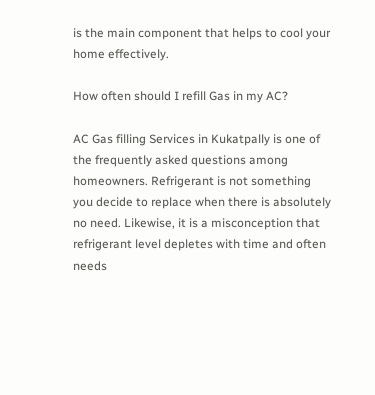is the main component that helps to cool your home effectively.

How often should I refill Gas in my AC?

AC Gas filling Services in Kukatpally is one of the frequently asked questions among homeowners. Refrigerant is not something you decide to replace when there is absolutely no need. Likewise, it is a misconception that refrigerant level depletes with time and often needs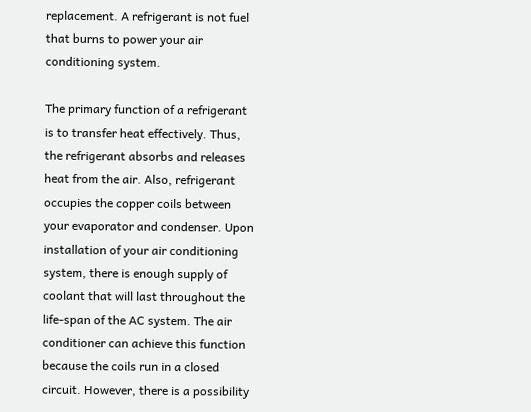replacement. A refrigerant is not fuel that burns to power your air conditioning system.

The primary function of a refrigerant is to transfer heat effectively. Thus, the refrigerant absorbs and releases heat from the air. Also, refrigerant occupies the copper coils between your evaporator and condenser. Upon installation of your air conditioning system, there is enough supply of coolant that will last throughout the life-span of the AC system. The air conditioner can achieve this function because the coils run in a closed circuit. However, there is a possibility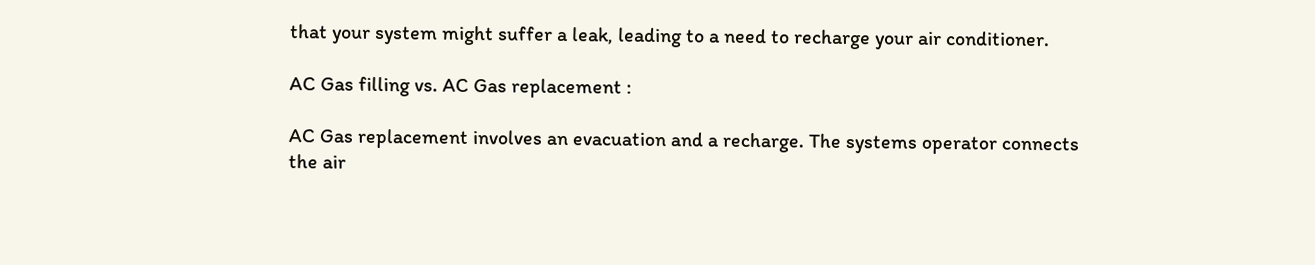that your system might suffer a leak, leading to a need to recharge your air conditioner.

AC Gas filling vs. AC Gas replacement :

AC Gas replacement involves an evacuation and a recharge. The systems operator connects the air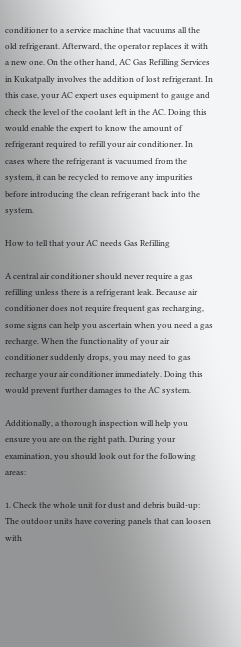conditioner to a service machine that vacuums all the old refrigerant. Afterward, the operator replaces it with a new one. On the other hand, AC Gas Refilling Services in Kukatpally involves the addition of lost refrigerant. In this case, your AC expert uses equipment to gauge and check the level of the coolant left in the AC. Doing this would enable the expert to know the amount of refrigerant required to refill your air conditioner. In cases where the refrigerant is vacuumed from the system, it can be recycled to remove any impurities before introducing the clean refrigerant back into the system.

How to tell that your AC needs Gas Refilling

A central air conditioner should never require a gas refilling unless there is a refrigerant leak. Because air conditioner does not require frequent gas recharging, some signs can help you ascertain when you need a gas recharge. When the functionality of your air conditioner suddenly drops, you may need to gas recharge your air conditioner immediately. Doing this would prevent further damages to the AC system.

Additionally, a thorough inspection will help you ensure you are on the right path. During your examination, you should look out for the following areas:

1. Check the whole unit for dust and debris build-up: The outdoor units have covering panels that can loosen with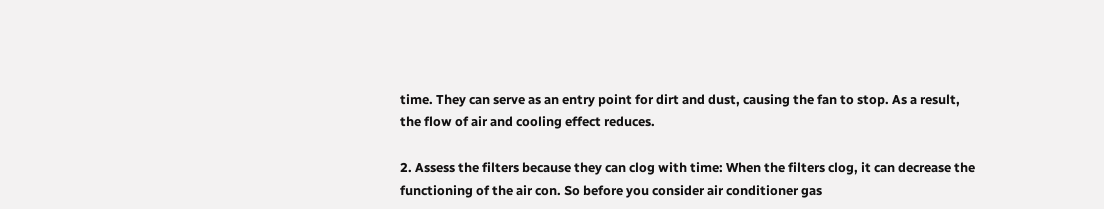time. They can serve as an entry point for dirt and dust, causing the fan to stop. As a result, the flow of air and cooling effect reduces.

2. Assess the filters because they can clog with time: When the filters clog, it can decrease the functioning of the air con. So before you consider air conditioner gas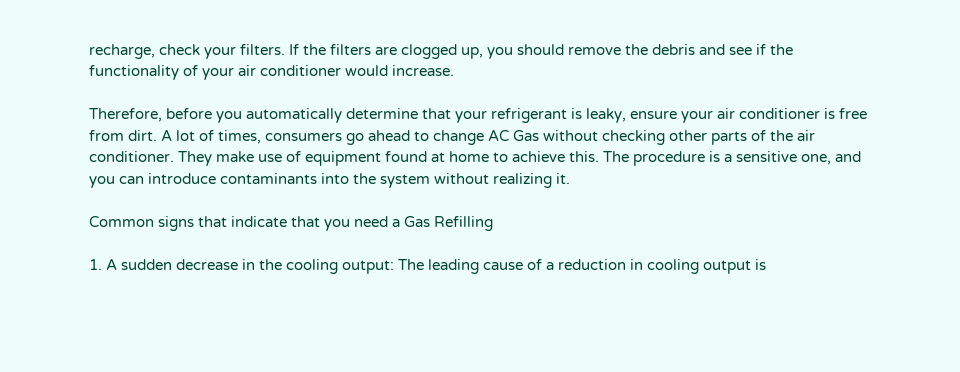recharge, check your filters. If the filters are clogged up, you should remove the debris and see if the functionality of your air conditioner would increase.

Therefore, before you automatically determine that your refrigerant is leaky, ensure your air conditioner is free from dirt. A lot of times, consumers go ahead to change AC Gas without checking other parts of the air conditioner. They make use of equipment found at home to achieve this. The procedure is a sensitive one, and you can introduce contaminants into the system without realizing it.

Common signs that indicate that you need a Gas Refilling

1. A sudden decrease in the cooling output: The leading cause of a reduction in cooling output is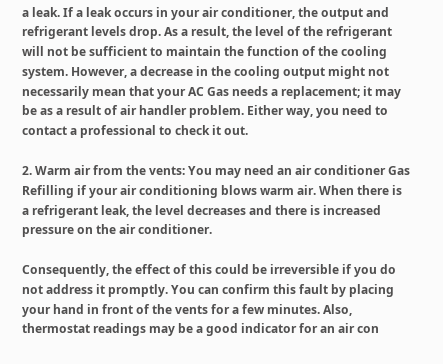a leak. If a leak occurs in your air conditioner, the output and refrigerant levels drop. As a result, the level of the refrigerant will not be sufficient to maintain the function of the cooling system. However, a decrease in the cooling output might not necessarily mean that your AC Gas needs a replacement; it may be as a result of air handler problem. Either way, you need to contact a professional to check it out.

2. Warm air from the vents: You may need an air conditioner Gas Refilling if your air conditioning blows warm air. When there is a refrigerant leak, the level decreases and there is increased pressure on the air conditioner.

Consequently, the effect of this could be irreversible if you do not address it promptly. You can confirm this fault by placing your hand in front of the vents for a few minutes. Also, thermostat readings may be a good indicator for an air con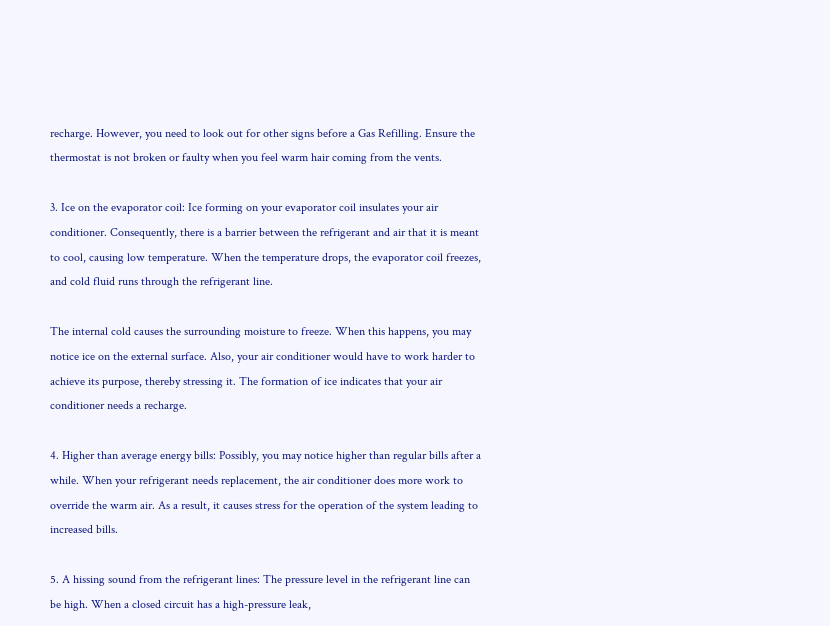recharge. However, you need to look out for other signs before a Gas Refilling. Ensure the thermostat is not broken or faulty when you feel warm hair coming from the vents.

3. Ice on the evaporator coil: Ice forming on your evaporator coil insulates your air conditioner. Consequently, there is a barrier between the refrigerant and air that it is meant to cool, causing low temperature. When the temperature drops, the evaporator coil freezes, and cold fluid runs through the refrigerant line.

The internal cold causes the surrounding moisture to freeze. When this happens, you may notice ice on the external surface. Also, your air conditioner would have to work harder to achieve its purpose, thereby stressing it. The formation of ice indicates that your air conditioner needs a recharge.

4. Higher than average energy bills: Possibly, you may notice higher than regular bills after a while. When your refrigerant needs replacement, the air conditioner does more work to override the warm air. As a result, it causes stress for the operation of the system leading to increased bills.

5. A hissing sound from the refrigerant lines: The pressure level in the refrigerant line can be high. When a closed circuit has a high-pressure leak,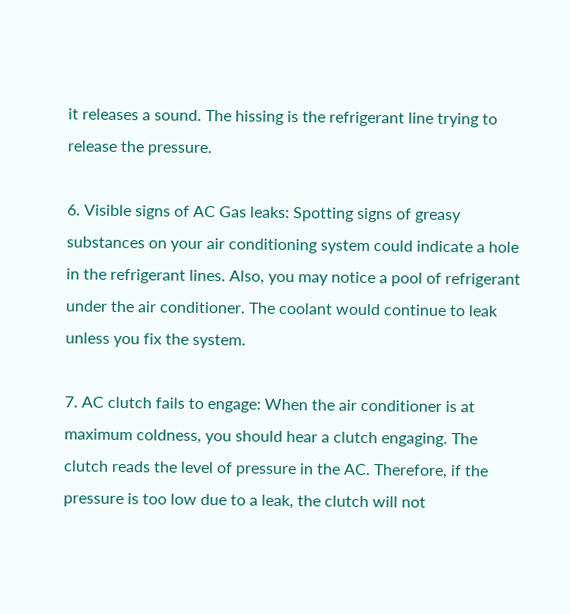it releases a sound. The hissing is the refrigerant line trying to release the pressure.

6. Visible signs of AC Gas leaks: Spotting signs of greasy substances on your air conditioning system could indicate a hole in the refrigerant lines. Also, you may notice a pool of refrigerant under the air conditioner. The coolant would continue to leak unless you fix the system.

7. AC clutch fails to engage: When the air conditioner is at maximum coldness, you should hear a clutch engaging. The clutch reads the level of pressure in the AC. Therefore, if the pressure is too low due to a leak, the clutch will not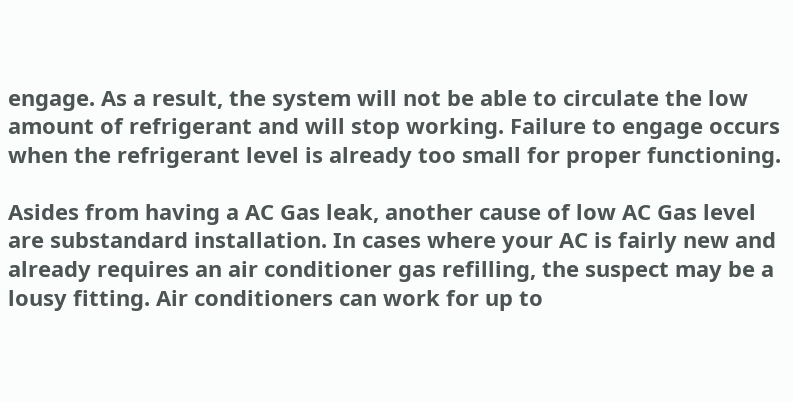engage. As a result, the system will not be able to circulate the low amount of refrigerant and will stop working. Failure to engage occurs when the refrigerant level is already too small for proper functioning.

Asides from having a AC Gas leak, another cause of low AC Gas level are substandard installation. In cases where your AC is fairly new and already requires an air conditioner gas refilling, the suspect may be a lousy fitting. Air conditioners can work for up to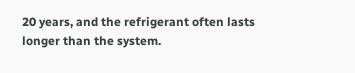20 years, and the refrigerant often lasts longer than the system.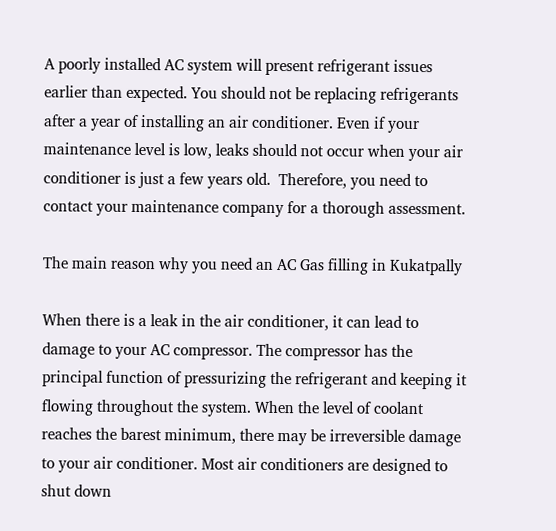A poorly installed AC system will present refrigerant issues earlier than expected. You should not be replacing refrigerants after a year of installing an air conditioner. Even if your maintenance level is low, leaks should not occur when your air conditioner is just a few years old.  Therefore, you need to contact your maintenance company for a thorough assessment.

The main reason why you need an AC Gas filling in Kukatpally

When there is a leak in the air conditioner, it can lead to damage to your AC compressor. The compressor has the principal function of pressurizing the refrigerant and keeping it flowing throughout the system. When the level of coolant reaches the barest minimum, there may be irreversible damage to your air conditioner. Most air conditioners are designed to shut down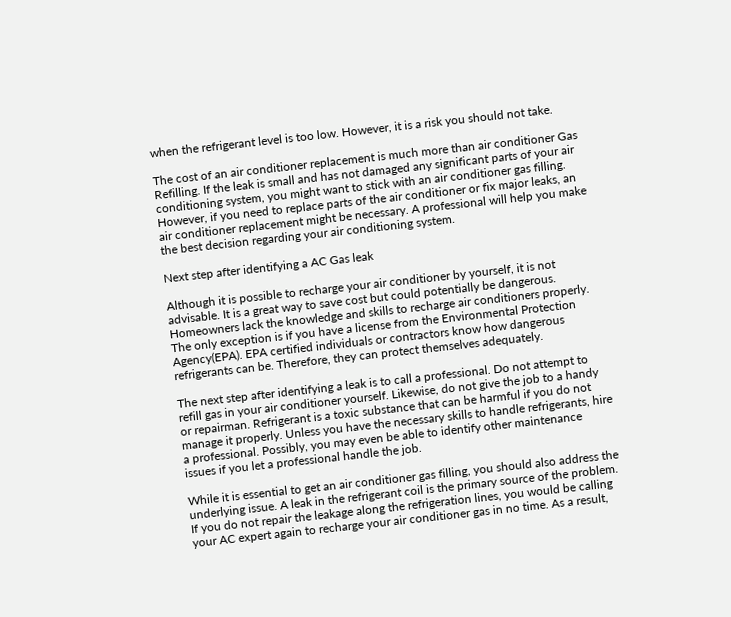when the refrigerant level is too low. However, it is a risk you should not take.

The cost of an air conditioner replacement is much more than air conditioner Gas Refilling. If the leak is small and has not damaged any significant parts of your air conditioning system, you might want to stick with an air conditioner gas filling. However, if you need to replace parts of the air conditioner or fix major leaks, an air conditioner replacement might be necessary. A professional will help you make the best decision regarding your air conditioning system.

Next step after identifying a AC Gas leak

Although it is possible to recharge your air conditioner by yourself, it is not advisable. It is a great way to save cost but could potentially be dangerous. Homeowners lack the knowledge and skills to recharge air conditioners properly. The only exception is if you have a license from the Environmental Protection Agency(EPA). EPA certified individuals or contractors know how dangerous refrigerants can be. Therefore, they can protect themselves adequately.

The next step after identifying a leak is to call a professional. Do not attempt to refill gas in your air conditioner yourself. Likewise, do not give the job to a handy or repairman. Refrigerant is a toxic substance that can be harmful if you do not manage it properly. Unless you have the necessary skills to handle refrigerants, hire a professional. Possibly, you may even be able to identify other maintenance issues if you let a professional handle the job.

While it is essential to get an air conditioner gas filling, you should also address the underlying issue. A leak in the refrigerant coil is the primary source of the problem. If you do not repair the leakage along the refrigeration lines, you would be calling your AC expert again to recharge your air conditioner gas in no time. As a result,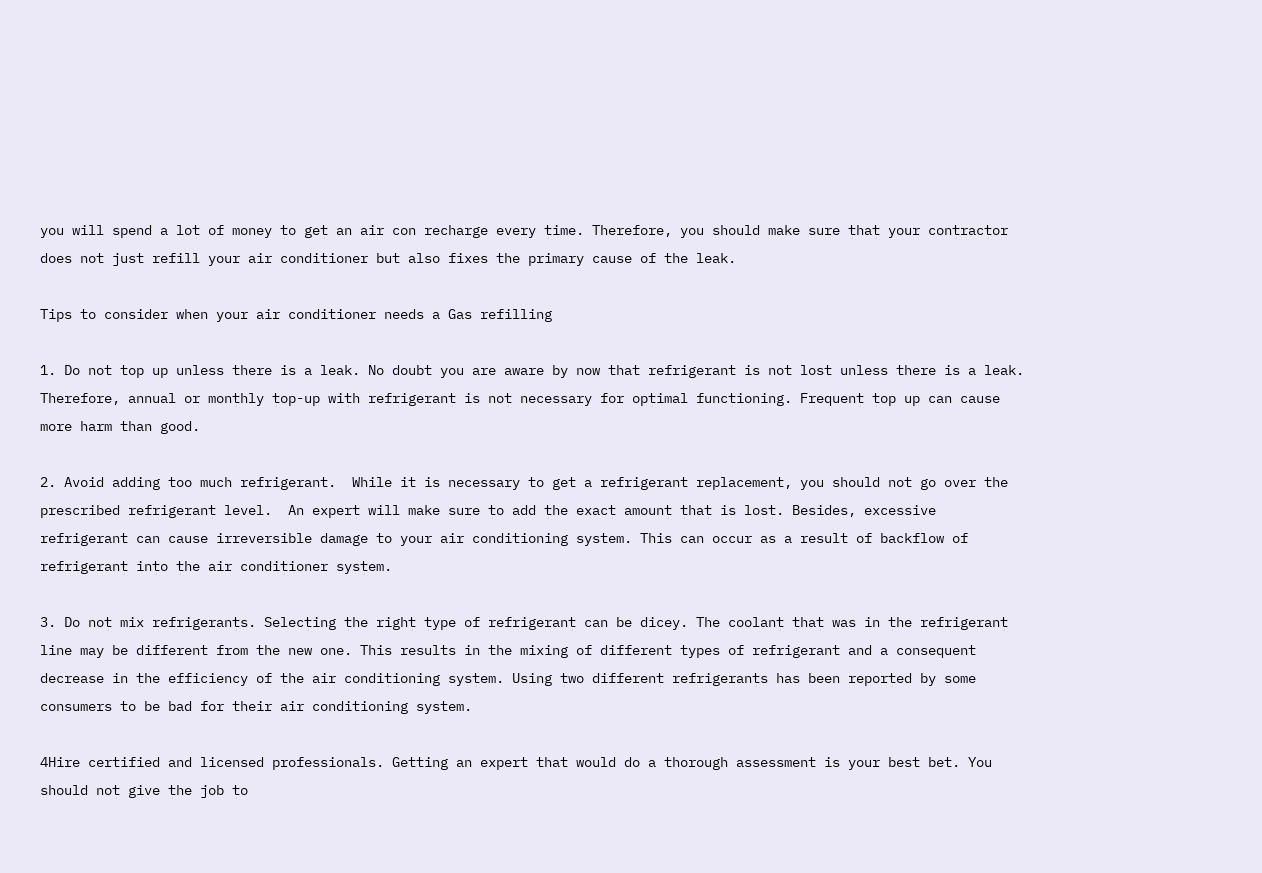you will spend a lot of money to get an air con recharge every time. Therefore, you should make sure that your contractor does not just refill your air conditioner but also fixes the primary cause of the leak.

Tips to consider when your air conditioner needs a Gas refilling

1. Do not top up unless there is a leak. No doubt you are aware by now that refrigerant is not lost unless there is a leak. Therefore, annual or monthly top-up with refrigerant is not necessary for optimal functioning. Frequent top up can cause more harm than good.

2. Avoid adding too much refrigerant.  While it is necessary to get a refrigerant replacement, you should not go over the prescribed refrigerant level.  An expert will make sure to add the exact amount that is lost. Besides, excessive refrigerant can cause irreversible damage to your air conditioning system. This can occur as a result of backflow of refrigerant into the air conditioner system.

3. Do not mix refrigerants. Selecting the right type of refrigerant can be dicey. The coolant that was in the refrigerant line may be different from the new one. This results in the mixing of different types of refrigerant and a consequent decrease in the efficiency of the air conditioning system. Using two different refrigerants has been reported by some consumers to be bad for their air conditioning system.

4Hire certified and licensed professionals. Getting an expert that would do a thorough assessment is your best bet. You should not give the job to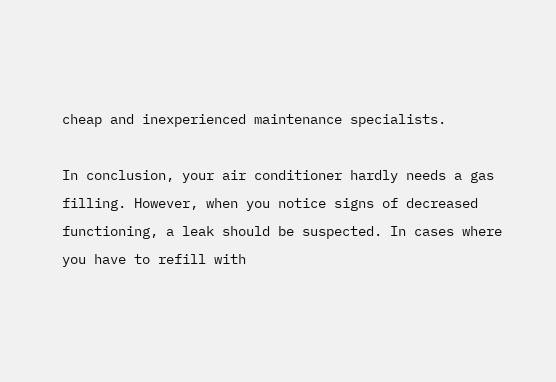cheap and inexperienced maintenance specialists.

In conclusion, your air conditioner hardly needs a gas filling. However, when you notice signs of decreased functioning, a leak should be suspected. In cases where you have to refill with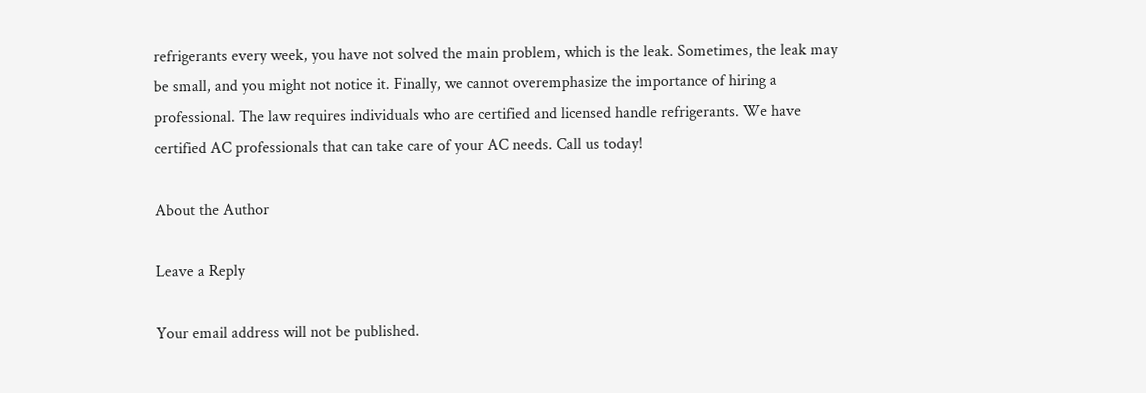refrigerants every week, you have not solved the main problem, which is the leak. Sometimes, the leak may be small, and you might not notice it. Finally, we cannot overemphasize the importance of hiring a professional. The law requires individuals who are certified and licensed handle refrigerants. We have certified AC professionals that can take care of your AC needs. Call us today!

About the Author

Leave a Reply

Your email address will not be published.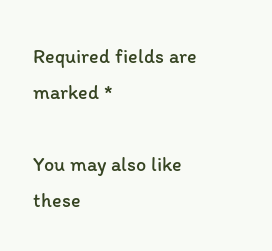Required fields are marked *

You may also like these